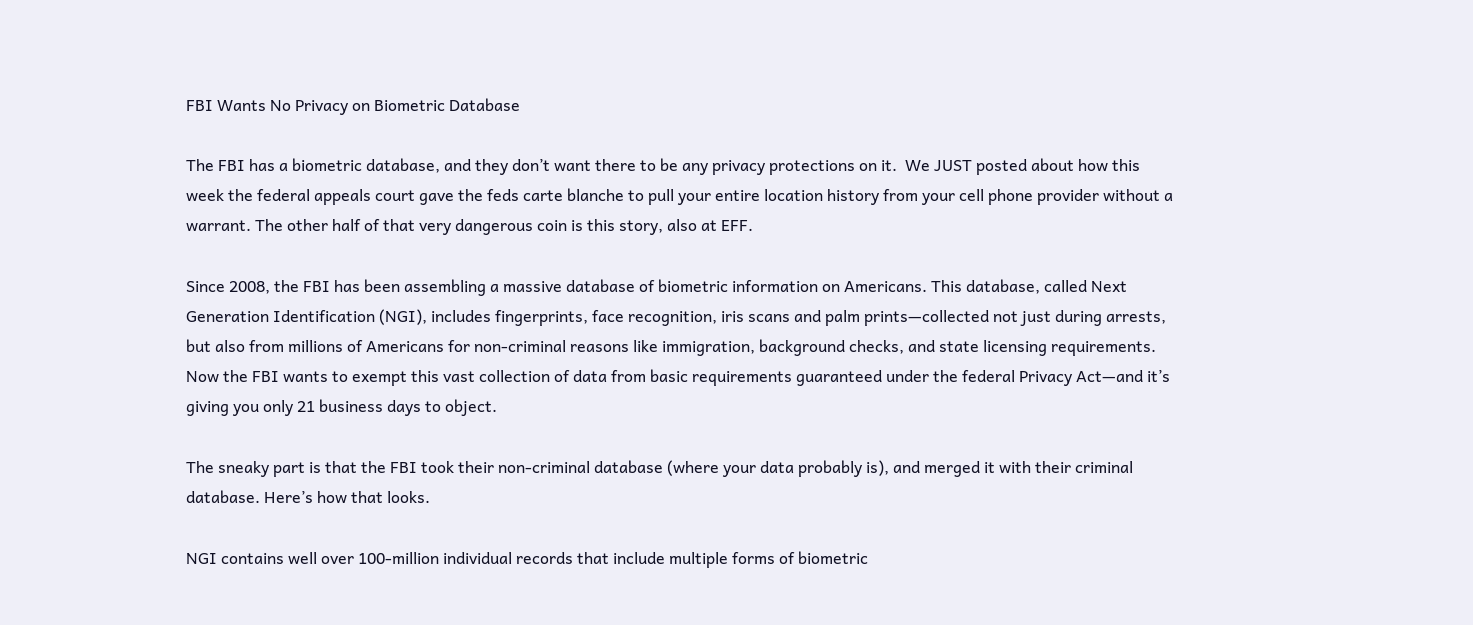FBI Wants No Privacy on Biometric Database

The FBI has a biometric database, and they don’t want there to be any privacy protections on it.  We JUST posted about how this week the federal appeals court gave the feds carte blanche to pull your entire location history from your cell phone provider without a warrant. The other half of that very dangerous coin is this story, also at EFF.

Since 2008, the FBI has been assembling a massive database of biometric information on Americans. This database, called Next Generation Identification (NGI), includes fingerprints, face recognition, iris scans and palm prints—collected not just during arrests, but also from millions of Americans for non-criminal reasons like immigration, background checks, and state licensing requirements.  Now the FBI wants to exempt this vast collection of data from basic requirements guaranteed under the federal Privacy Act—and it’s giving you only 21 business days to object.

The sneaky part is that the FBI took their non-criminal database (where your data probably is), and merged it with their criminal database. Here’s how that looks.

NGI contains well over 100-million individual records that include multiple forms of biometric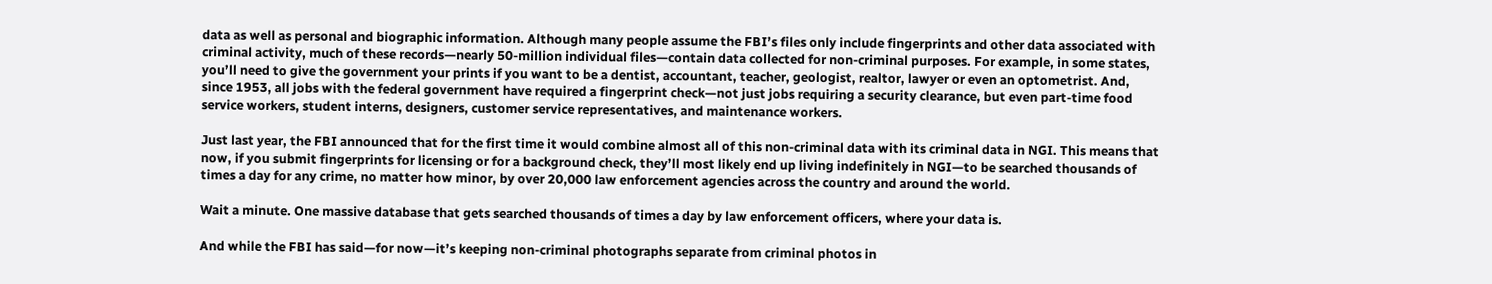data as well as personal and biographic information. Although many people assume the FBI’s files only include fingerprints and other data associated with criminal activity, much of these records—nearly 50-million individual files—contain data collected for non-criminal purposes. For example, in some states, you’ll need to give the government your prints if you want to be a dentist, accountant, teacher, geologist, realtor, lawyer or even an optometrist. And, since 1953, all jobs with the federal government have required a fingerprint check—not just jobs requiring a security clearance, but even part-time food service workers, student interns, designers, customer service representatives, and maintenance workers.

Just last year, the FBI announced that for the first time it would combine almost all of this non-criminal data with its criminal data in NGI. This means that now, if you submit fingerprints for licensing or for a background check, they’ll most likely end up living indefinitely in NGI—to be searched thousands of times a day for any crime, no matter how minor, by over 20,000 law enforcement agencies across the country and around the world.

Wait a minute. One massive database that gets searched thousands of times a day by law enforcement officers, where your data is.

And while the FBI has said—for now—it’s keeping non-criminal photographs separate from criminal photos in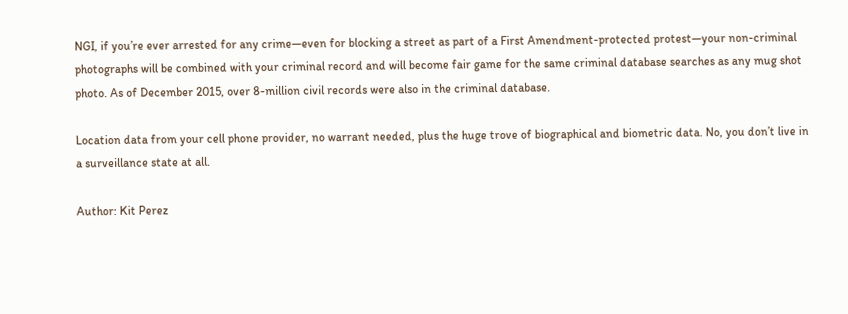NGI, if you’re ever arrested for any crime—even for blocking a street as part of a First Amendment-protected protest—your non-criminal photographs will be combined with your criminal record and will become fair game for the same criminal database searches as any mug shot photo. As of December 2015, over 8-million civil records were also in the criminal database.

Location data from your cell phone provider, no warrant needed, plus the huge trove of biographical and biometric data. No, you don’t live in a surveillance state at all.

Author: Kit Perez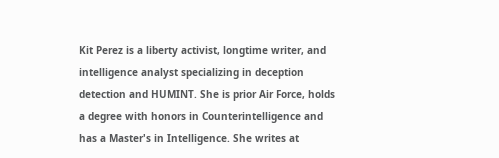Kit Perez is a liberty activist, longtime writer, and intelligence analyst specializing in deception detection and HUMINT. She is prior Air Force, holds a degree with honors in Counterintelligence and has a Master's in Intelligence. She writes at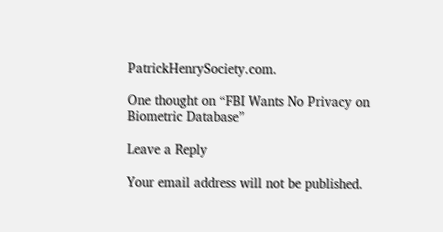PatrickHenrySociety.com.

One thought on “FBI Wants No Privacy on Biometric Database”

Leave a Reply

Your email address will not be published.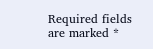Required fields are marked *